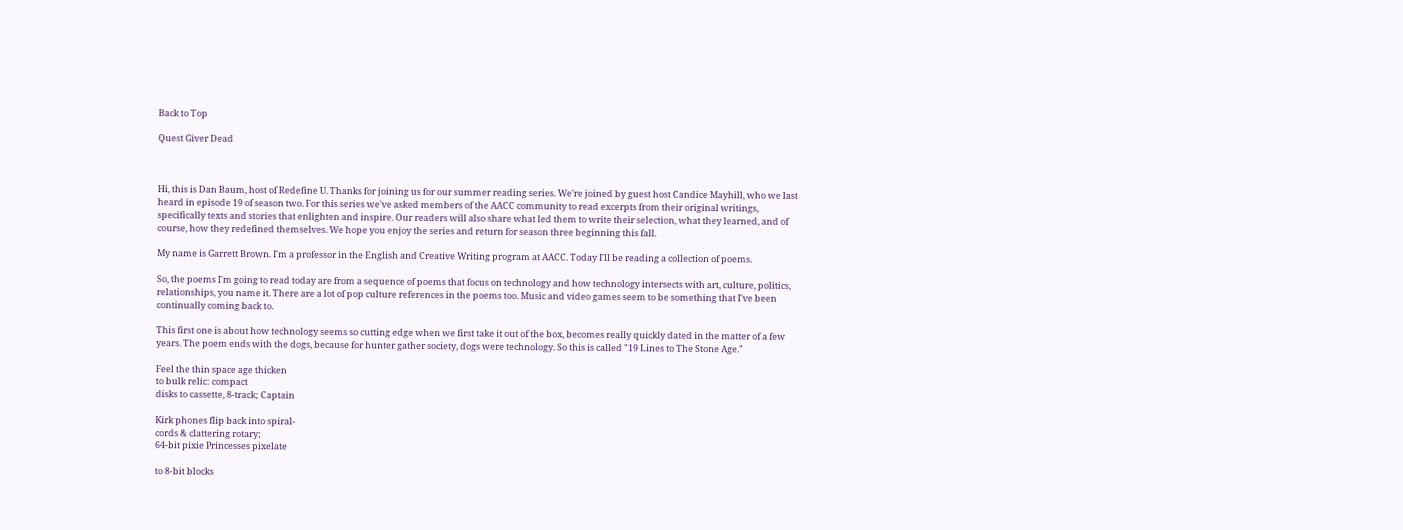Back to Top

Quest Giver Dead



Hi, this is Dan Baum, host of Redefine U. Thanks for joining us for our summer reading series. We're joined by guest host Candice Mayhill, who we last heard in episode 19 of season two. For this series we've asked members of the AACC community to read excerpts from their original writings, specifically texts and stories that enlighten and inspire. Our readers will also share what led them to write their selection, what they learned, and of course, how they redefined themselves. We hope you enjoy the series and return for season three beginning this fall.

My name is Garrett Brown. I'm a professor in the English and Creative Writing program at AACC. Today I'll be reading a collection of poems.

So, the poems I'm going to read today are from a sequence of poems that focus on technology and how technology intersects with art, culture, politics, relationships, you name it. There are a lot of pop culture references in the poems too. Music and video games seem to be something that I've been continually coming back to.

This first one is about how technology seems so cutting edge when we first take it out of the box, becomes really quickly dated in the matter of a few years. The poem ends with the dogs, because for hunter gather society, dogs were technology. So this is called "19 Lines to The Stone Age."

Feel the thin space age thicken
to bulk relic: compact
disks to cassette, 8-track; Captain

Kirk phones flip back into spiral-
cords & clattering rotary;
64-bit pixie Princesses pixelate

to 8-bit blocks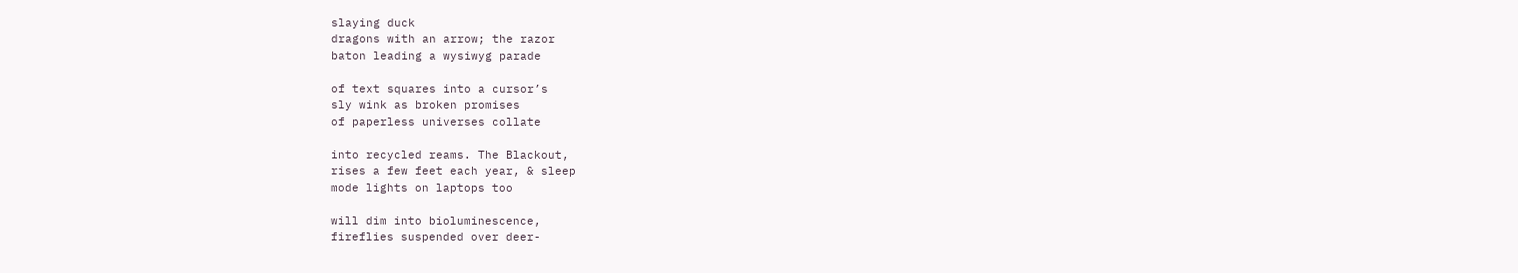slaying duck
dragons with an arrow; the razor
baton leading a wysiwyg parade

of text squares into a cursor’s
sly wink as broken promises
of paperless universes collate

into recycled reams. The Blackout,
rises a few feet each year, & sleep
mode lights on laptops too

will dim into bioluminescence,
fireflies suspended over deer-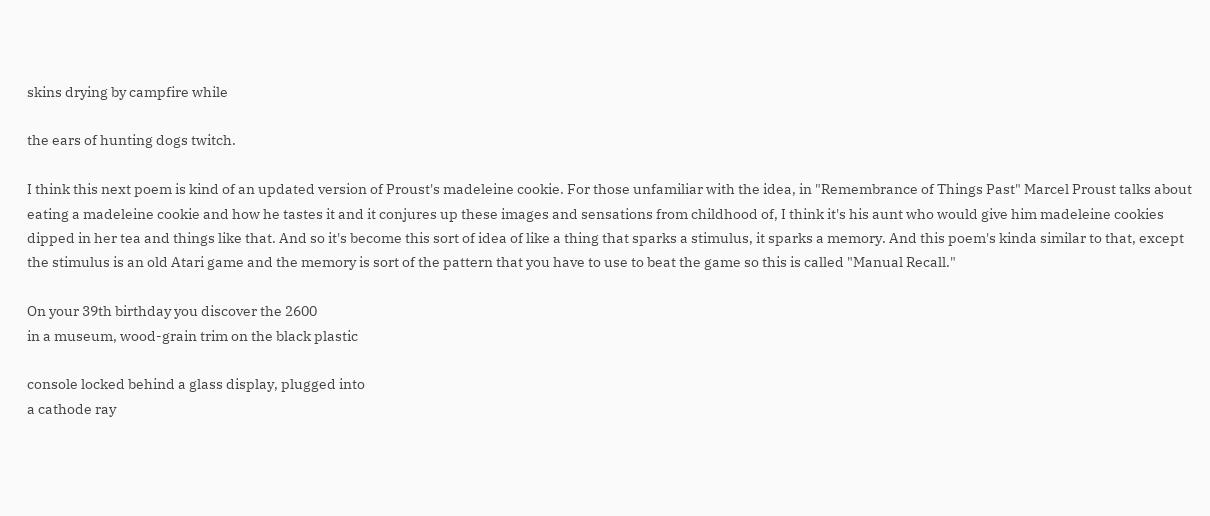skins drying by campfire while

the ears of hunting dogs twitch.

I think this next poem is kind of an updated version of Proust's madeleine cookie. For those unfamiliar with the idea, in "Remembrance of Things Past" Marcel Proust talks about eating a madeleine cookie and how he tastes it and it conjures up these images and sensations from childhood of, I think it's his aunt who would give him madeleine cookies dipped in her tea and things like that. And so it's become this sort of idea of like a thing that sparks a stimulus, it sparks a memory. And this poem's kinda similar to that, except the stimulus is an old Atari game and the memory is sort of the pattern that you have to use to beat the game so this is called "Manual Recall."

On your 39th birthday you discover the 2600
in a museum, wood-grain trim on the black plastic

console locked behind a glass display, plugged into
a cathode ray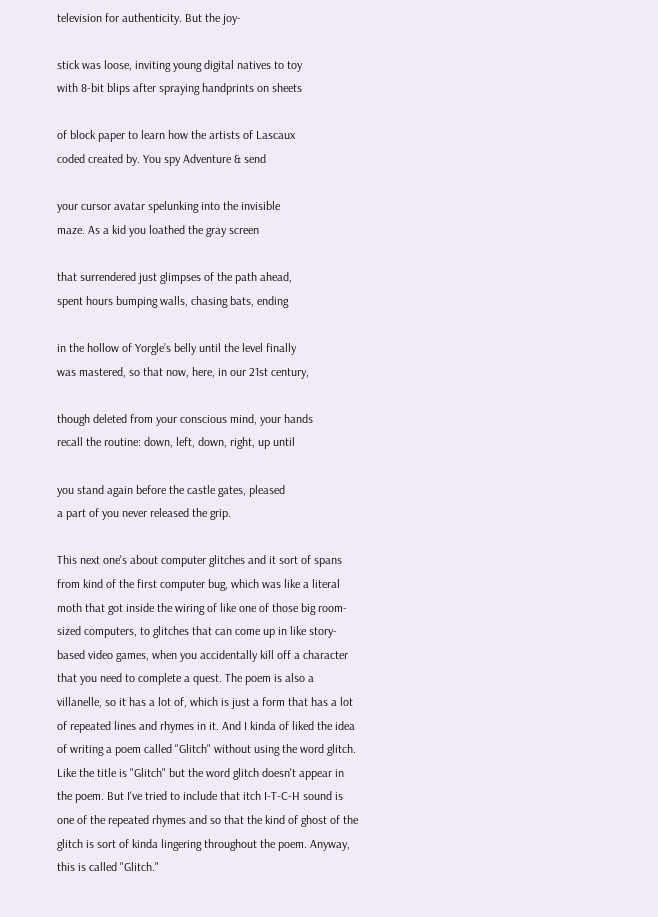television for authenticity. But the joy-

stick was loose, inviting young digital natives to toy
with 8-bit blips after spraying handprints on sheets

of block paper to learn how the artists of Lascaux
coded created by. You spy Adventure & send

your cursor avatar spelunking into the invisible
maze. As a kid you loathed the gray screen

that surrendered just glimpses of the path ahead,
spent hours bumping walls, chasing bats, ending

in the hollow of Yorgle’s belly until the level finally
was mastered, so that now, here, in our 21st century,

though deleted from your conscious mind, your hands
recall the routine: down, left, down, right, up until

you stand again before the castle gates, pleased
a part of you never released the grip.

This next one's about computer glitches and it sort of spans from kind of the first computer bug, which was like a literal moth that got inside the wiring of like one of those big room-sized computers, to glitches that can come up in like story-based video games, when you accidentally kill off a character that you need to complete a quest. The poem is also a villanelle, so it has a lot of, which is just a form that has a lot of repeated lines and rhymes in it. And I kinda of liked the idea of writing a poem called "Glitch" without using the word glitch. Like the title is "Glitch" but the word glitch doesn't appear in the poem. But I've tried to include that itch I-T-C-H sound is one of the repeated rhymes and so that the kind of ghost of the glitch is sort of kinda lingering throughout the poem. Anyway, this is called "Glitch."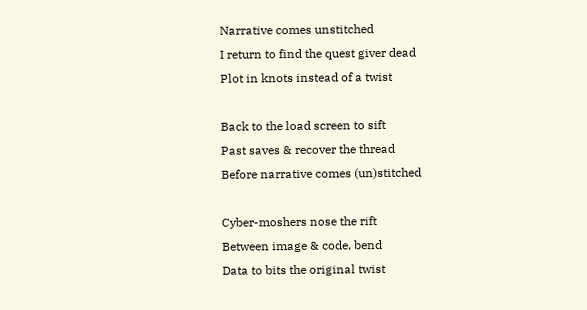Narrative comes unstitched
I return to find the quest giver dead
Plot in knots instead of a twist

Back to the load screen to sift
Past saves & recover the thread
Before narrative comes (un)stitched

Cyber-moshers nose the rift
Between image & code, bend
Data to bits the original twist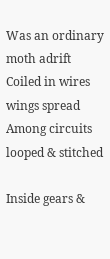Was an ordinary moth adrift
Coiled in wires wings spread
Among circuits looped & stitched

Inside gears &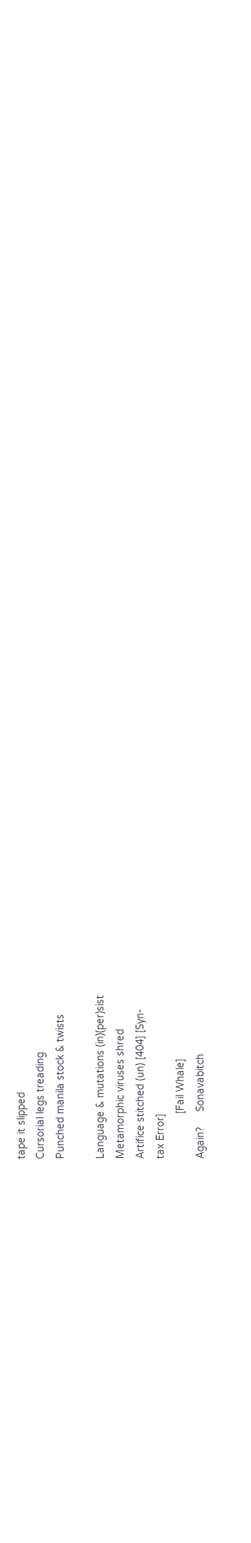tape it slipped
Cursorial legs treading
Punched manila stock & twists

Language & mutations (in)(per)sist
Metamorphic viruses shred
Artifice stitched (un) [404] [Syn-
tax Error]
               [Fail Whale]
Again?     Sonavabitch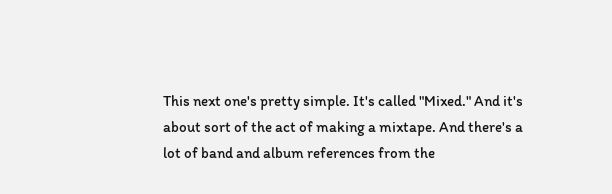This next one's pretty simple. It's called "Mixed." And it's about sort of the act of making a mixtape. And there's a lot of band and album references from the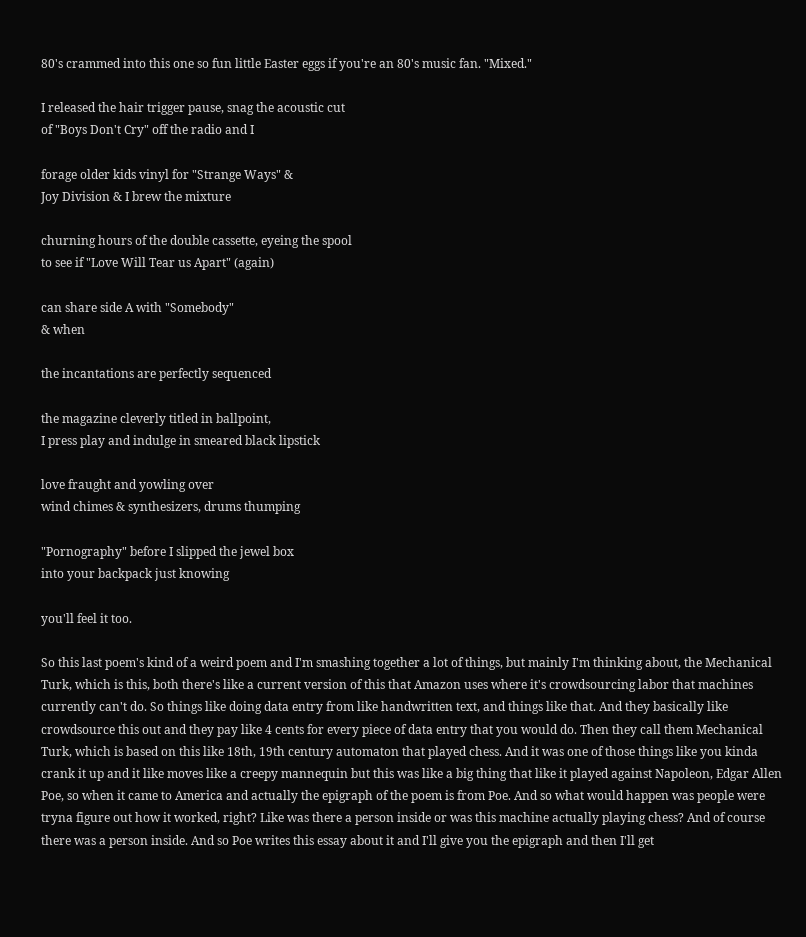80's crammed into this one so fun little Easter eggs if you're an 80's music fan. "Mixed."

I released the hair trigger pause, snag the acoustic cut
of "Boys Don't Cry" off the radio and I

forage older kids vinyl for "Strange Ways" &
Joy Division & I brew the mixture

churning hours of the double cassette, eyeing the spool
to see if "Love Will Tear us Apart" (again)

can share side A with "Somebody"
& when

the incantations are perfectly sequenced

the magazine cleverly titled in ballpoint,
I press play and indulge in smeared black lipstick

love fraught and yowling over
wind chimes & synthesizers, drums thumping

"Pornography" before I slipped the jewel box
into your backpack just knowing

you'll feel it too.

So this last poem's kind of a weird poem and I'm smashing together a lot of things, but mainly I'm thinking about, the Mechanical Turk, which is this, both there's like a current version of this that Amazon uses where it's crowdsourcing labor that machines currently can't do. So things like doing data entry from like handwritten text, and things like that. And they basically like crowdsource this out and they pay like 4 cents for every piece of data entry that you would do. Then they call them Mechanical Turk, which is based on this like 18th, 19th century automaton that played chess. And it was one of those things like you kinda crank it up and it like moves like a creepy mannequin but this was like a big thing that like it played against Napoleon, Edgar Allen Poe, so when it came to America and actually the epigraph of the poem is from Poe. And so what would happen was people were tryna figure out how it worked, right? Like was there a person inside or was this machine actually playing chess? And of course there was a person inside. And so Poe writes this essay about it and I'll give you the epigraph and then I'll get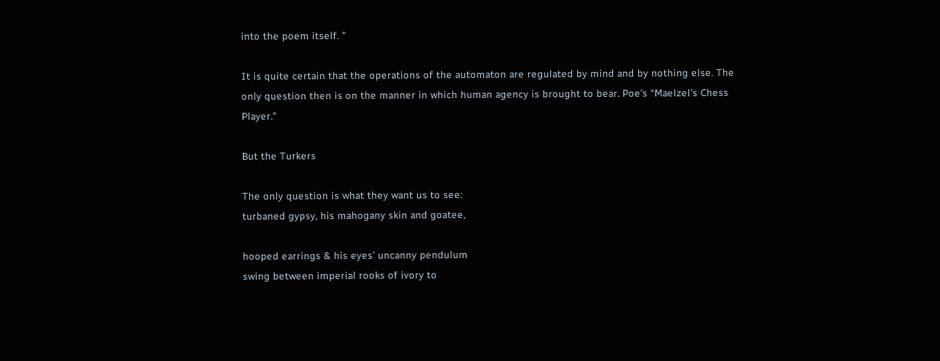into the poem itself. "

It is quite certain that the operations of the automaton are regulated by mind and by nothing else. The only question then is on the manner in which human agency is brought to bear. Poe's “Maelzel's Chess Player."

But the Turkers

The only question is what they want us to see:
turbaned gypsy, his mahogany skin and goatee,

hooped earrings & his eyes’ uncanny pendulum
swing between imperial rooks of ivory to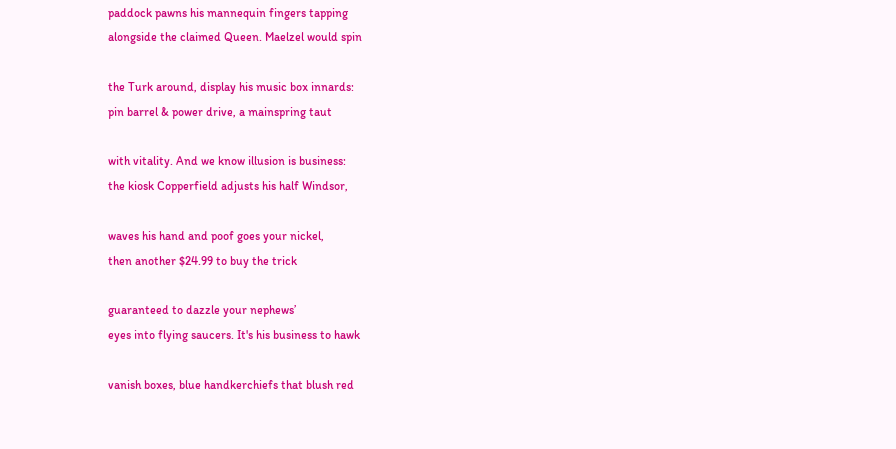paddock pawns his mannequin fingers tapping
alongside the claimed Queen. Maelzel would spin

the Turk around, display his music box innards:
pin barrel & power drive, a mainspring taut

with vitality. And we know illusion is business:
the kiosk Copperfield adjusts his half Windsor,

waves his hand and poof goes your nickel,
then another $24.99 to buy the trick

guaranteed to dazzle your nephews’
eyes into flying saucers. It's his business to hawk

vanish boxes, blue handkerchiefs that blush red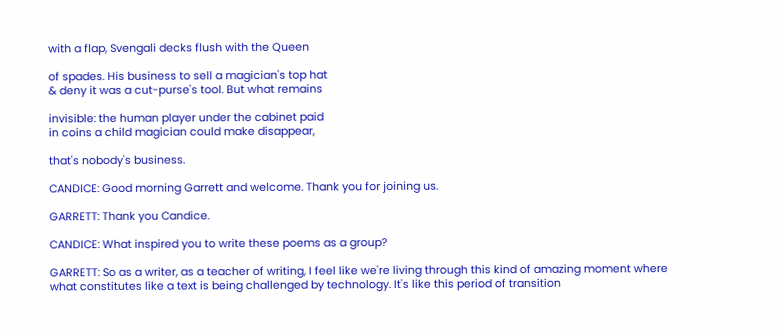with a flap, Svengali decks flush with the Queen

of spades. His business to sell a magician's top hat
& deny it was a cut-purse's tool. But what remains

invisible: the human player under the cabinet paid
in coins a child magician could make disappear,

that's nobody's business.

CANDICE: Good morning Garrett and welcome. Thank you for joining us.

GARRETT: Thank you Candice.

CANDICE: What inspired you to write these poems as a group?

GARRETT: So as a writer, as a teacher of writing, I feel like we're living through this kind of amazing moment where what constitutes like a text is being challenged by technology. It's like this period of transition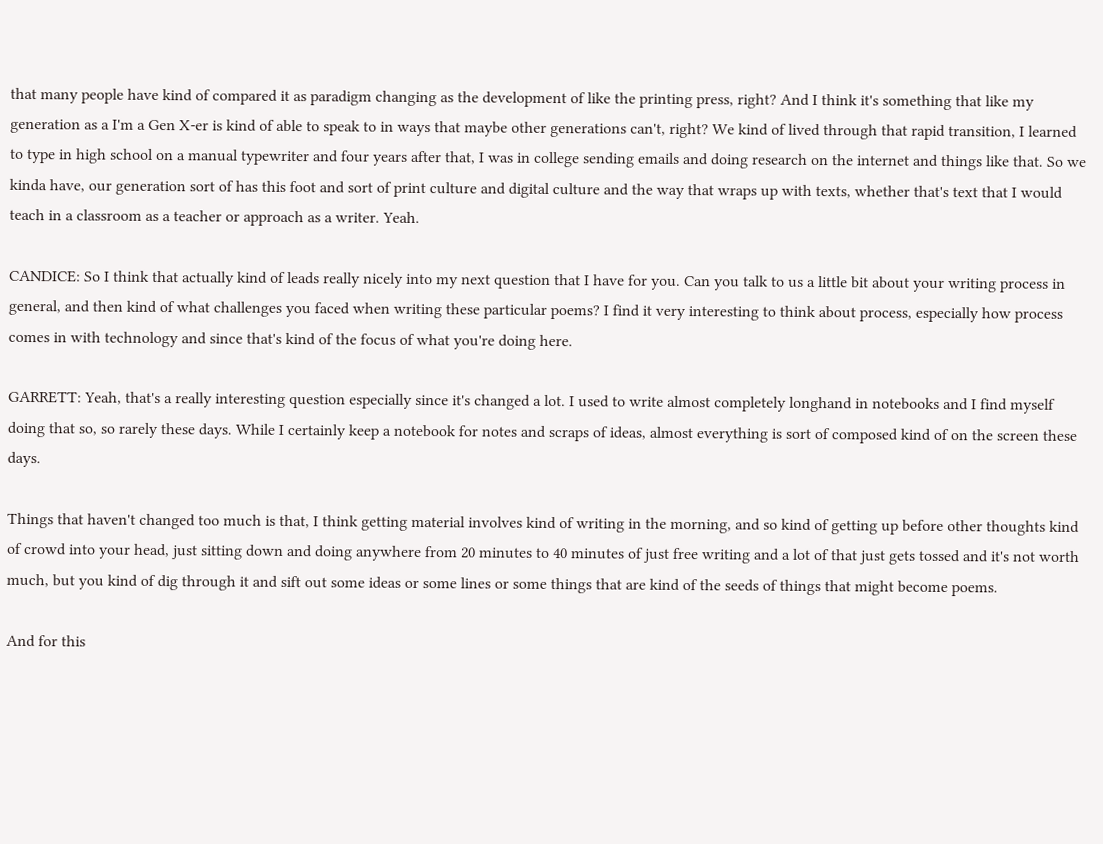that many people have kind of compared it as paradigm changing as the development of like the printing press, right? And I think it's something that like my generation as a I'm a Gen X-er is kind of able to speak to in ways that maybe other generations can't, right? We kind of lived through that rapid transition, I learned to type in high school on a manual typewriter and four years after that, I was in college sending emails and doing research on the internet and things like that. So we kinda have, our generation sort of has this foot and sort of print culture and digital culture and the way that wraps up with texts, whether that's text that I would teach in a classroom as a teacher or approach as a writer. Yeah.

CANDICE: So I think that actually kind of leads really nicely into my next question that I have for you. Can you talk to us a little bit about your writing process in general, and then kind of what challenges you faced when writing these particular poems? I find it very interesting to think about process, especially how process comes in with technology and since that's kind of the focus of what you're doing here.

GARRETT: Yeah, that's a really interesting question especially since it's changed a lot. I used to write almost completely longhand in notebooks and I find myself doing that so, so rarely these days. While I certainly keep a notebook for notes and scraps of ideas, almost everything is sort of composed kind of on the screen these days.

Things that haven't changed too much is that, I think getting material involves kind of writing in the morning, and so kind of getting up before other thoughts kind of crowd into your head, just sitting down and doing anywhere from 20 minutes to 40 minutes of just free writing and a lot of that just gets tossed and it's not worth much, but you kind of dig through it and sift out some ideas or some lines or some things that are kind of the seeds of things that might become poems.

And for this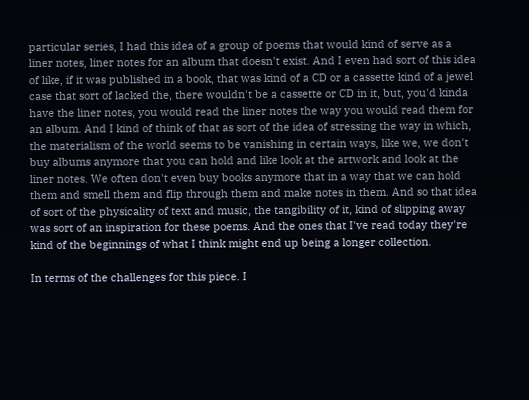particular series, I had this idea of a group of poems that would kind of serve as a liner notes, liner notes for an album that doesn't exist. And I even had sort of this idea of like, if it was published in a book, that was kind of a CD or a cassette kind of a jewel case that sort of lacked the, there wouldn't be a cassette or CD in it, but, you'd kinda have the liner notes, you would read the liner notes the way you would read them for an album. And I kind of think of that as sort of the idea of stressing the way in which, the materialism of the world seems to be vanishing in certain ways, like we, we don't buy albums anymore that you can hold and like look at the artwork and look at the liner notes. We often don't even buy books anymore that in a way that we can hold them and smell them and flip through them and make notes in them. And so that idea of sort of the physicality of text and music, the tangibility of it, kind of slipping away was sort of an inspiration for these poems. And the ones that I've read today they're kind of the beginnings of what I think might end up being a longer collection.

In terms of the challenges for this piece. I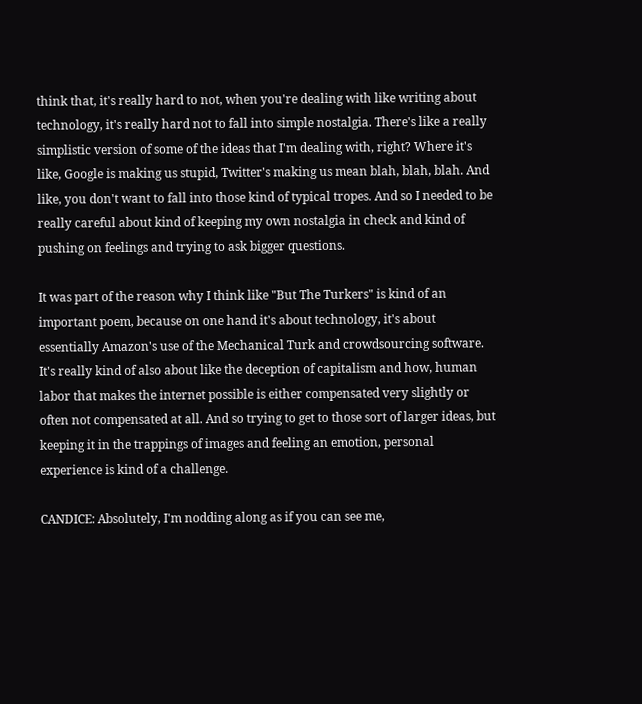think that, it's really hard to not, when you're dealing with like writing about technology, it's really hard not to fall into simple nostalgia. There's like a really simplistic version of some of the ideas that I'm dealing with, right? Where it's like, Google is making us stupid, Twitter's making us mean blah, blah, blah. And like, you don't want to fall into those kind of typical tropes. And so I needed to be really careful about kind of keeping my own nostalgia in check and kind of pushing on feelings and trying to ask bigger questions.

It was part of the reason why I think like "But The Turkers" is kind of an important poem, because on one hand it's about technology, it's about essentially Amazon's use of the Mechanical Turk and crowdsourcing software. It's really kind of also about like the deception of capitalism and how, human labor that makes the internet possible is either compensated very slightly or often not compensated at all. And so trying to get to those sort of larger ideas, but keeping it in the trappings of images and feeling an emotion, personal experience is kind of a challenge.

CANDICE: Absolutely, I'm nodding along as if you can see me,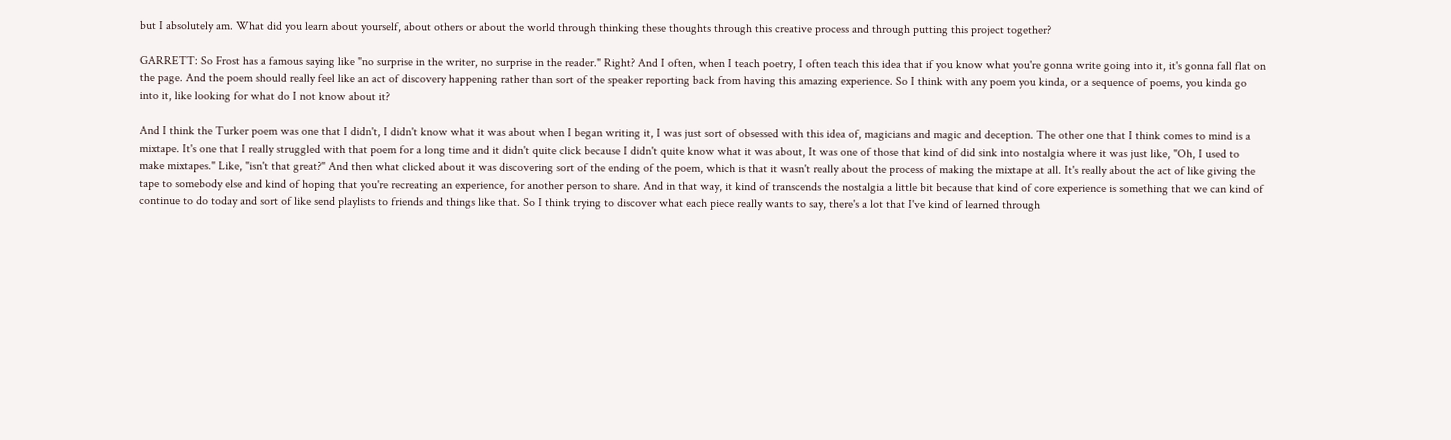but I absolutely am. What did you learn about yourself, about others or about the world through thinking these thoughts through this creative process and through putting this project together?

GARRETT: So Frost has a famous saying like "no surprise in the writer, no surprise in the reader." Right? And I often, when I teach poetry, I often teach this idea that if you know what you're gonna write going into it, it's gonna fall flat on the page. And the poem should really feel like an act of discovery happening rather than sort of the speaker reporting back from having this amazing experience. So I think with any poem you kinda, or a sequence of poems, you kinda go into it, like looking for what do I not know about it?

And I think the Turker poem was one that I didn't, I didn't know what it was about when I began writing it, I was just sort of obsessed with this idea of, magicians and magic and deception. The other one that I think comes to mind is a mixtape. It's one that I really struggled with that poem for a long time and it didn't quite click because I didn't quite know what it was about, It was one of those that kind of did sink into nostalgia where it was just like, "Oh, I used to make mixtapes." Like, "isn't that great?" And then what clicked about it was discovering sort of the ending of the poem, which is that it wasn't really about the process of making the mixtape at all. It's really about the act of like giving the tape to somebody else and kind of hoping that you're recreating an experience, for another person to share. And in that way, it kind of transcends the nostalgia a little bit because that kind of core experience is something that we can kind of continue to do today and sort of like send playlists to friends and things like that. So I think trying to discover what each piece really wants to say, there's a lot that I've kind of learned through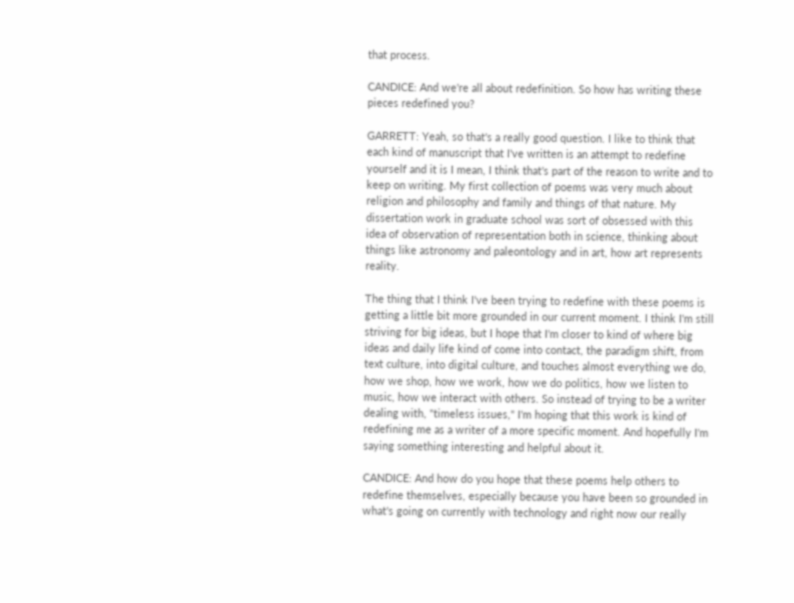that process.

CANDICE: And we're all about redefinition. So how has writing these pieces redefined you?

GARRETT: Yeah, so that's a really good question. I like to think that each kind of manuscript that I've written is an attempt to redefine yourself and it is I mean, I think that's part of the reason to write and to keep on writing. My first collection of poems was very much about religion and philosophy and family and things of that nature. My dissertation work in graduate school was sort of obsessed with this idea of observation of representation both in science, thinking about things like astronomy and paleontology and in art, how art represents reality.

The thing that I think I've been trying to redefine with these poems is getting a little bit more grounded in our current moment. I think I'm still striving for big ideas, but I hope that I'm closer to kind of where big ideas and daily life kind of come into contact, the paradigm shift, from text culture, into digital culture, and touches almost everything we do, how we shop, how we work, how we do politics, how we listen to music, how we interact with others. So instead of trying to be a writer dealing with, "timeless issues," I'm hoping that this work is kind of redefining me as a writer of a more specific moment. And hopefully I'm saying something interesting and helpful about it.

CANDICE: And how do you hope that these poems help others to redefine themselves, especially because you have been so grounded in what's going on currently with technology and right now our really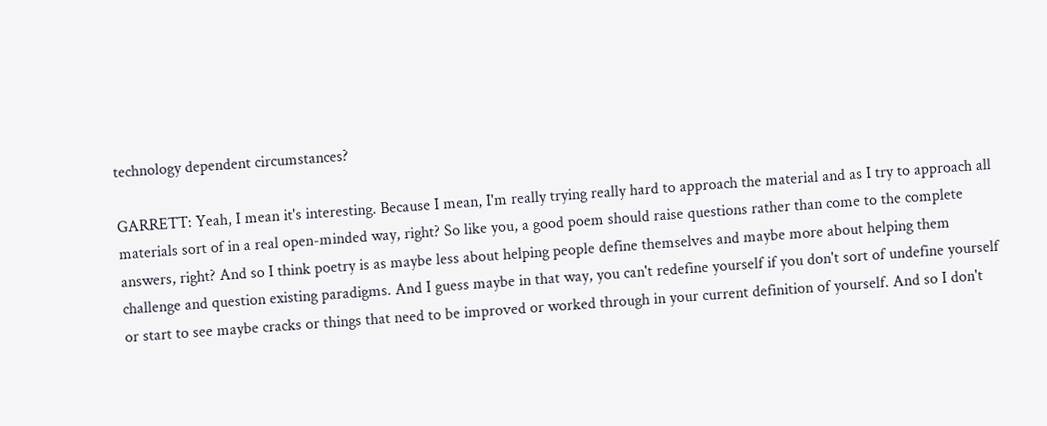technology dependent circumstances?

GARRETT: Yeah, I mean it's interesting. Because I mean, I'm really trying really hard to approach the material and as I try to approach all materials sort of in a real open-minded way, right? So like you, a good poem should raise questions rather than come to the complete answers, right? And so I think poetry is as maybe less about helping people define themselves and maybe more about helping them challenge and question existing paradigms. And I guess maybe in that way, you can't redefine yourself if you don't sort of undefine yourself or start to see maybe cracks or things that need to be improved or worked through in your current definition of yourself. And so I don't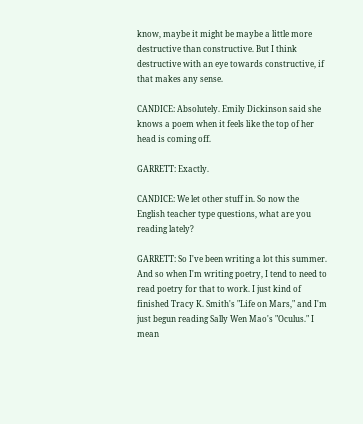know, maybe it might be maybe a little more destructive than constructive. But I think destructive with an eye towards constructive, if that makes any sense.

CANDICE: Absolutely. Emily Dickinson said she knows a poem when it feels like the top of her head is coming off.

GARRETT: Exactly.

CANDICE: We let other stuff in. So now the English teacher type questions, what are you reading lately?

GARRETT: So I've been writing a lot this summer. And so when I'm writing poetry, I tend to need to read poetry for that to work. I just kind of finished Tracy K. Smith's "Life on Mars," and I'm just begun reading Sally Wen Mao's "Oculus." I mean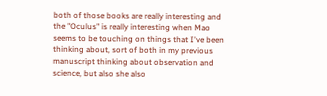both of those books are really interesting and the "Oculus" is really interesting when Mao seems to be touching on things that I've been thinking about, sort of both in my previous manuscript thinking about observation and science, but also she also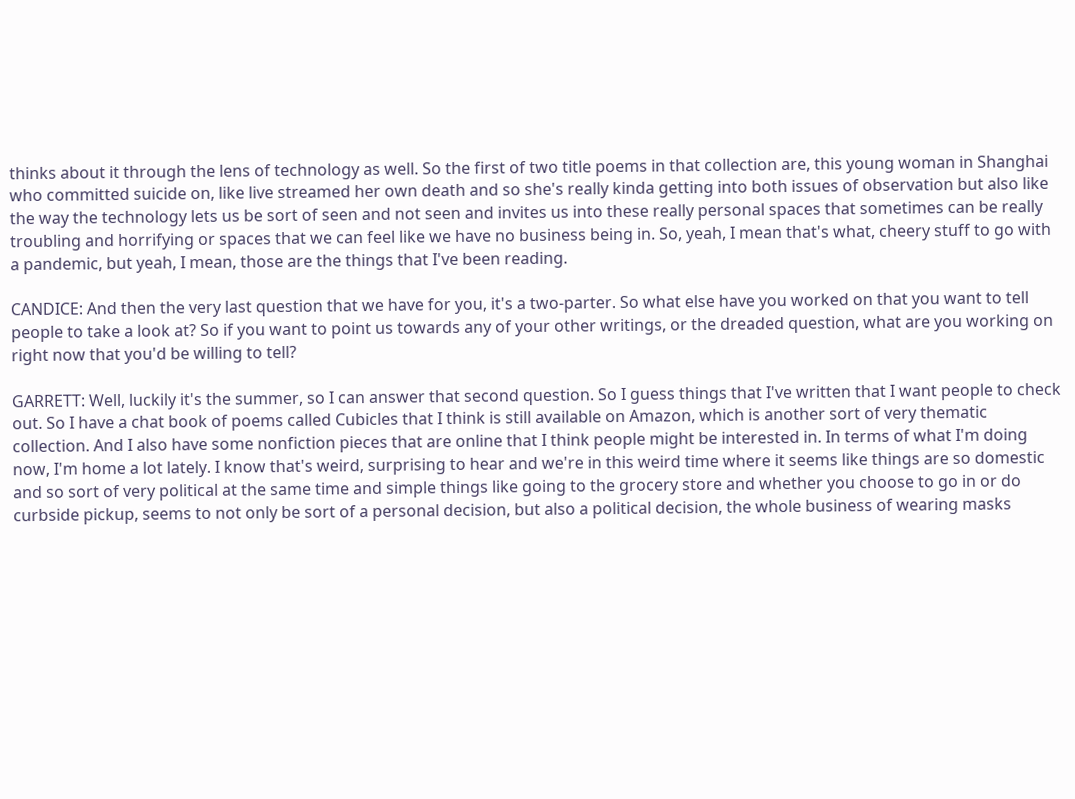thinks about it through the lens of technology as well. So the first of two title poems in that collection are, this young woman in Shanghai who committed suicide on, like live streamed her own death and so she's really kinda getting into both issues of observation but also like the way the technology lets us be sort of seen and not seen and invites us into these really personal spaces that sometimes can be really troubling and horrifying or spaces that we can feel like we have no business being in. So, yeah, I mean that's what, cheery stuff to go with a pandemic, but yeah, I mean, those are the things that I've been reading.

CANDICE: And then the very last question that we have for you, it's a two-parter. So what else have you worked on that you want to tell people to take a look at? So if you want to point us towards any of your other writings, or the dreaded question, what are you working on right now that you'd be willing to tell?

GARRETT: Well, luckily it's the summer, so I can answer that second question. So I guess things that I've written that I want people to check out. So I have a chat book of poems called Cubicles that I think is still available on Amazon, which is another sort of very thematic collection. And I also have some nonfiction pieces that are online that I think people might be interested in. In terms of what I'm doing now, I'm home a lot lately. I know that's weird, surprising to hear and we're in this weird time where it seems like things are so domestic and so sort of very political at the same time and simple things like going to the grocery store and whether you choose to go in or do curbside pickup, seems to not only be sort of a personal decision, but also a political decision, the whole business of wearing masks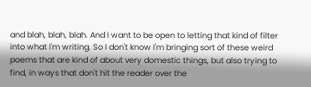and blah, blah, blah. And I want to be open to letting that kind of filter into what I'm writing. So I don't know I'm bringing sort of these weird poems that are kind of about very domestic things, but also trying to find, in ways that don't hit the reader over the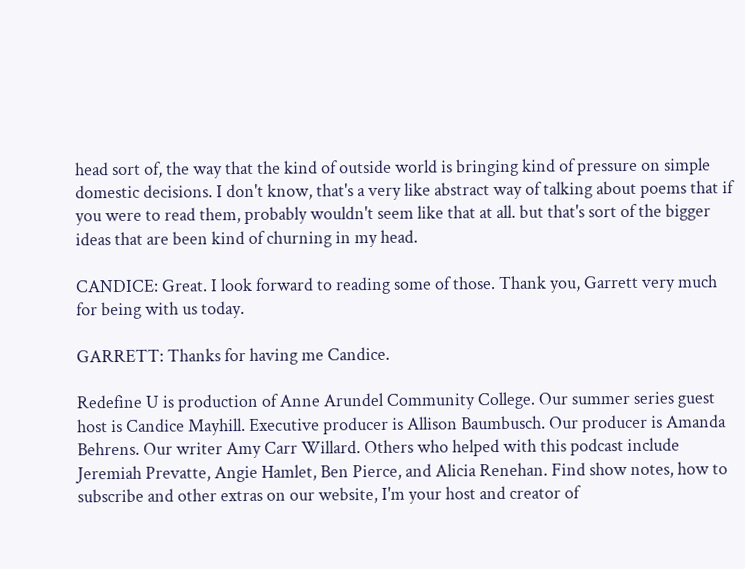head sort of, the way that the kind of outside world is bringing kind of pressure on simple domestic decisions. I don't know, that's a very like abstract way of talking about poems that if you were to read them, probably wouldn't seem like that at all. but that's sort of the bigger ideas that are been kind of churning in my head.

CANDICE: Great. I look forward to reading some of those. Thank you, Garrett very much for being with us today.

GARRETT: Thanks for having me Candice.

Redefine U is production of Anne Arundel Community College. Our summer series guest host is Candice Mayhill. Executive producer is Allison Baumbusch. Our producer is Amanda Behrens. Our writer Amy Carr Willard. Others who helped with this podcast include Jeremiah Prevatte, Angie Hamlet, Ben Pierce, and Alicia Renehan. Find show notes, how to subscribe and other extras on our website, I'm your host and creator of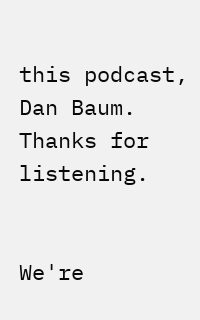this podcast, Dan Baum. Thanks for listening.


We're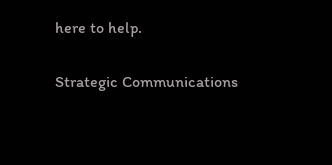here to help.

Strategic Communications